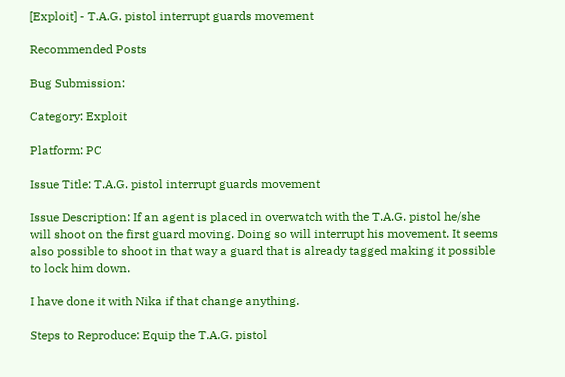[Exploit] - T.A.G. pistol interrupt guards movement

Recommended Posts

Bug Submission:

Category: Exploit

Platform: PC

Issue Title: T.A.G. pistol interrupt guards movement

Issue Description: If an agent is placed in overwatch with the T.A.G. pistol he/she will shoot on the first guard moving. Doing so will interrupt his movement. It seems also possible to shoot in that way a guard that is already tagged making it possible to lock him down.

I have done it with Nika if that change anything.

Steps to Reproduce: Equip the T.A.G. pistol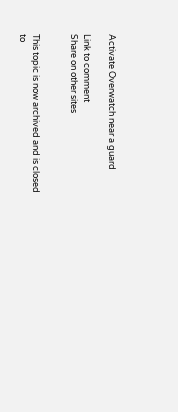Activate Overwatch near a guard

Link to comment
Share on other sites


This topic is now archived and is closed to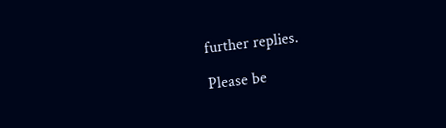further replies.

Please be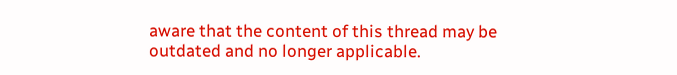aware that the content of this thread may be outdated and no longer applicable.